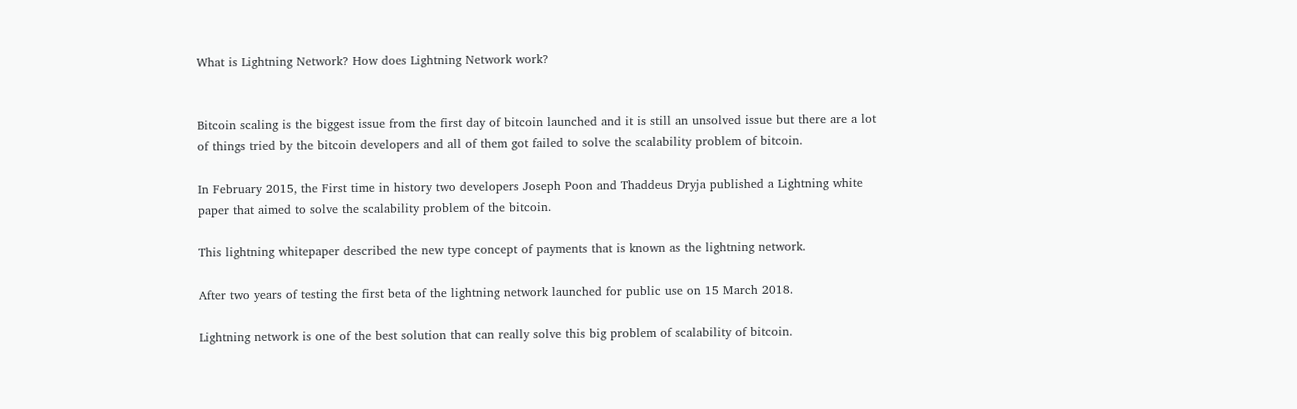What is Lightning Network? How does Lightning Network work?


Bitcoin scaling is the biggest issue from the first day of bitcoin launched and it is still an unsolved issue but there are a lot of things tried by the bitcoin developers and all of them got failed to solve the scalability problem of bitcoin.

In February 2015, the First time in history two developers Joseph Poon and Thaddeus Dryja published a Lightning white paper that aimed to solve the scalability problem of the bitcoin.

This lightning whitepaper described the new type concept of payments that is known as the lightning network.

After two years of testing the first beta of the lightning network launched for public use on 15 March 2018.

Lightning network is one of the best solution that can really solve this big problem of scalability of bitcoin.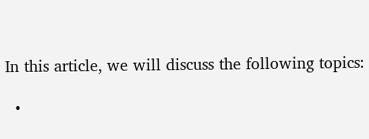In this article, we will discuss the following topics:

  •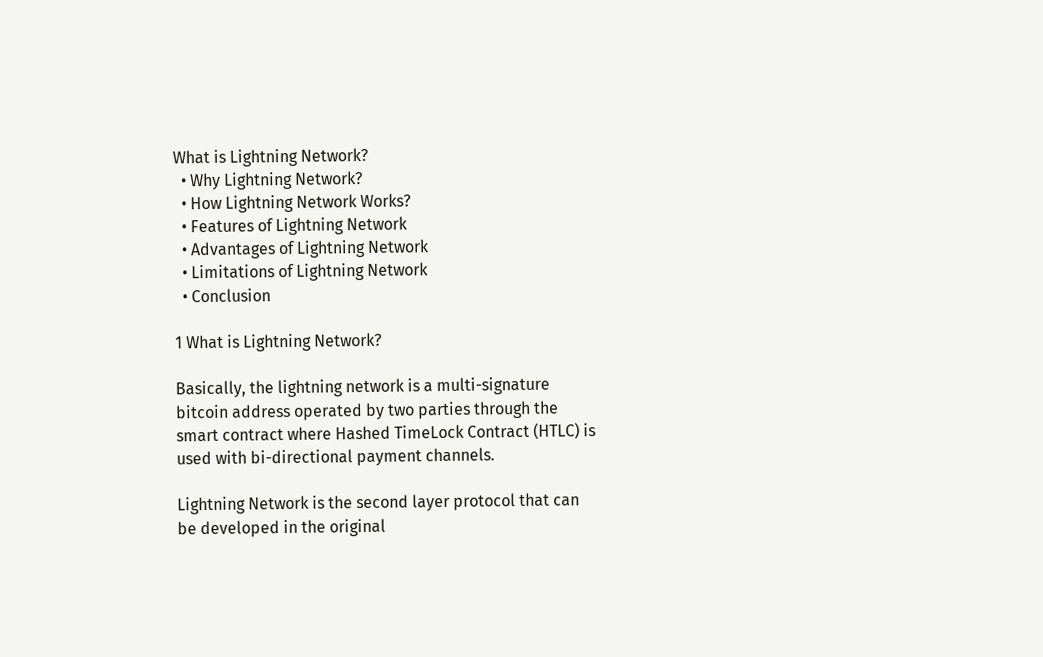What is Lightning Network?
  • Why Lightning Network?
  • How Lightning Network Works?
  • Features of Lightning Network
  • Advantages of Lightning Network
  • Limitations of Lightning Network
  • Conclusion

1 What is Lightning Network?

Basically, the lightning network is a multi-signature bitcoin address operated by two parties through the smart contract where Hashed TimeLock Contract (HTLC) is used with bi-directional payment channels.

Lightning Network is the second layer protocol that can be developed in the original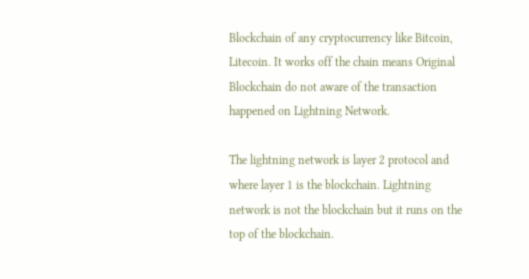Blockchain of any cryptocurrency like Bitcoin, Litecoin. It works off the chain means Original Blockchain do not aware of the transaction happened on Lightning Network.

The lightning network is layer 2 protocol and where layer 1 is the blockchain. Lightning network is not the blockchain but it runs on the top of the blockchain.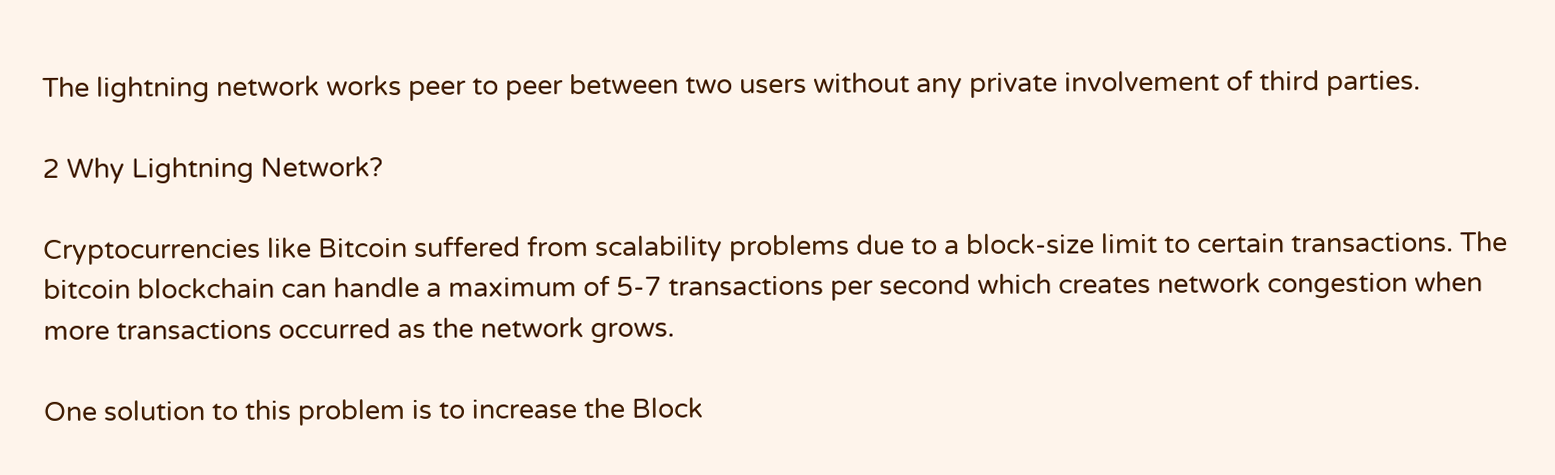The lightning network works peer to peer between two users without any private involvement of third parties.

2 Why Lightning Network?

Cryptocurrencies like Bitcoin suffered from scalability problems due to a block-size limit to certain transactions. The bitcoin blockchain can handle a maximum of 5-7 transactions per second which creates network congestion when more transactions occurred as the network grows.

One solution to this problem is to increase the Block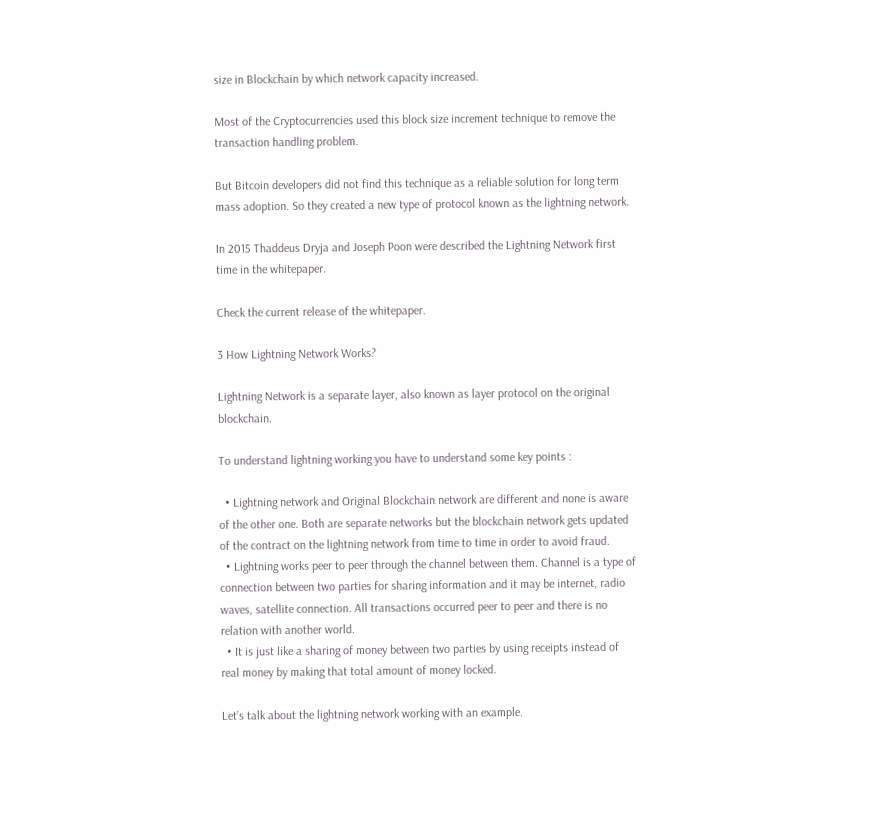size in Blockchain by which network capacity increased.

Most of the Cryptocurrencies used this block size increment technique to remove the transaction handling problem.

But Bitcoin developers did not find this technique as a reliable solution for long term mass adoption. So they created a new type of protocol known as the lightning network.

In 2015 Thaddeus Dryja and Joseph Poon were described the Lightning Network first time in the whitepaper.

Check the current release of the whitepaper.

3 How Lightning Network Works?

Lightning Network is a separate layer, also known as layer protocol on the original blockchain.

To understand lightning working you have to understand some key points :

  • Lightning network and Original Blockchain network are different and none is aware of the other one. Both are separate networks but the blockchain network gets updated of the contract on the lightning network from time to time in order to avoid fraud.
  • Lightning works peer to peer through the channel between them. Channel is a type of connection between two parties for sharing information and it may be internet, radio waves, satellite connection. All transactions occurred peer to peer and there is no relation with another world.
  • It is just like a sharing of money between two parties by using receipts instead of real money by making that total amount of money locked.

Let’s talk about the lightning network working with an example.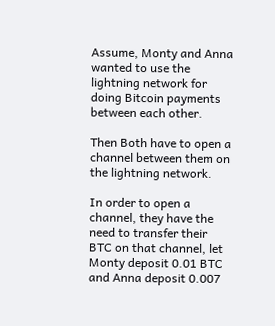Assume, Monty and Anna wanted to use the lightning network for doing Bitcoin payments between each other.

Then Both have to open a channel between them on the lightning network.

In order to open a channel, they have the need to transfer their BTC on that channel, let Monty deposit 0.01 BTC and Anna deposit 0.007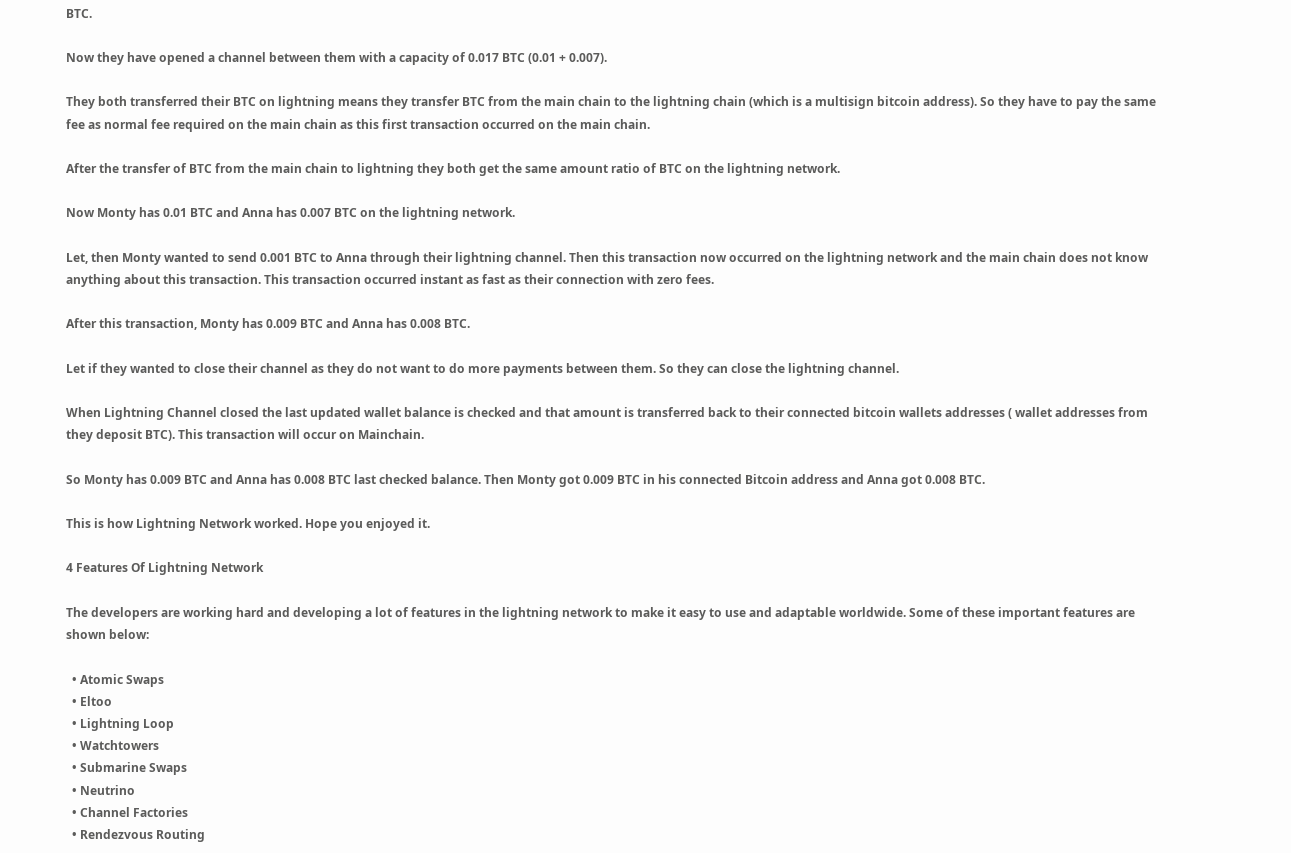BTC.

Now they have opened a channel between them with a capacity of 0.017 BTC (0.01 + 0.007).

They both transferred their BTC on lightning means they transfer BTC from the main chain to the lightning chain (which is a multisign bitcoin address). So they have to pay the same fee as normal fee required on the main chain as this first transaction occurred on the main chain.

After the transfer of BTC from the main chain to lightning they both get the same amount ratio of BTC on the lightning network.

Now Monty has 0.01 BTC and Anna has 0.007 BTC on the lightning network.

Let, then Monty wanted to send 0.001 BTC to Anna through their lightning channel. Then this transaction now occurred on the lightning network and the main chain does not know anything about this transaction. This transaction occurred instant as fast as their connection with zero fees.

After this transaction, Monty has 0.009 BTC and Anna has 0.008 BTC.

Let if they wanted to close their channel as they do not want to do more payments between them. So they can close the lightning channel.

When Lightning Channel closed the last updated wallet balance is checked and that amount is transferred back to their connected bitcoin wallets addresses ( wallet addresses from they deposit BTC). This transaction will occur on Mainchain.

So Monty has 0.009 BTC and Anna has 0.008 BTC last checked balance. Then Monty got 0.009 BTC in his connected Bitcoin address and Anna got 0.008 BTC.

This is how Lightning Network worked. Hope you enjoyed it.

4 Features Of Lightning Network

The developers are working hard and developing a lot of features in the lightning network to make it easy to use and adaptable worldwide. Some of these important features are shown below:

  • Atomic Swaps
  • Eltoo
  • Lightning Loop
  • Watchtowers
  • Submarine Swaps
  • Neutrino
  • Channel Factories
  • Rendezvous Routing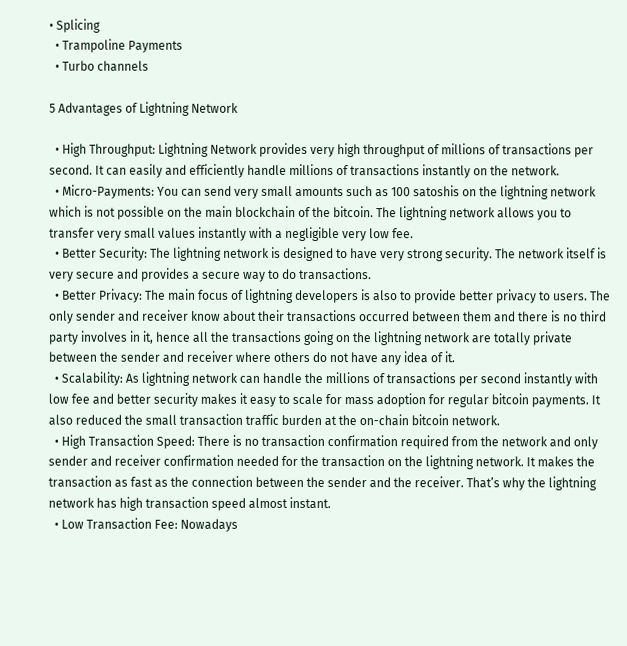• Splicing
  • Trampoline Payments
  • Turbo channels

5 Advantages of Lightning Network

  • High Throughput: Lightning Network provides very high throughput of millions of transactions per second. It can easily and efficiently handle millions of transactions instantly on the network.
  • Micro-Payments: You can send very small amounts such as 100 satoshis on the lightning network which is not possible on the main blockchain of the bitcoin. The lightning network allows you to transfer very small values instantly with a negligible very low fee.
  • Better Security: The lightning network is designed to have very strong security. The network itself is very secure and provides a secure way to do transactions.
  • Better Privacy: The main focus of lightning developers is also to provide better privacy to users. The only sender and receiver know about their transactions occurred between them and there is no third party involves in it, hence all the transactions going on the lightning network are totally private between the sender and receiver where others do not have any idea of it.
  • Scalability: As lightning network can handle the millions of transactions per second instantly with low fee and better security makes it easy to scale for mass adoption for regular bitcoin payments. It also reduced the small transaction traffic burden at the on-chain bitcoin network.
  • High Transaction Speed: There is no transaction confirmation required from the network and only sender and receiver confirmation needed for the transaction on the lightning network. It makes the transaction as fast as the connection between the sender and the receiver. That’s why the lightning network has high transaction speed almost instant.
  • Low Transaction Fee: Nowadays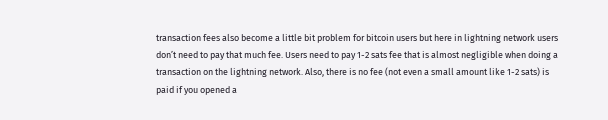transaction fees also become a little bit problem for bitcoin users but here in lightning network users don’t need to pay that much fee. Users need to pay 1-2 sats fee that is almost negligible when doing a transaction on the lightning network. Also, there is no fee (not even a small amount like 1-2 sats) is paid if you opened a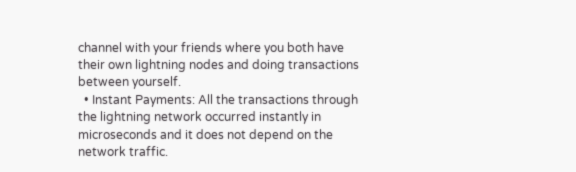channel with your friends where you both have their own lightning nodes and doing transactions between yourself.
  • Instant Payments: All the transactions through the lightning network occurred instantly in microseconds and it does not depend on the network traffic.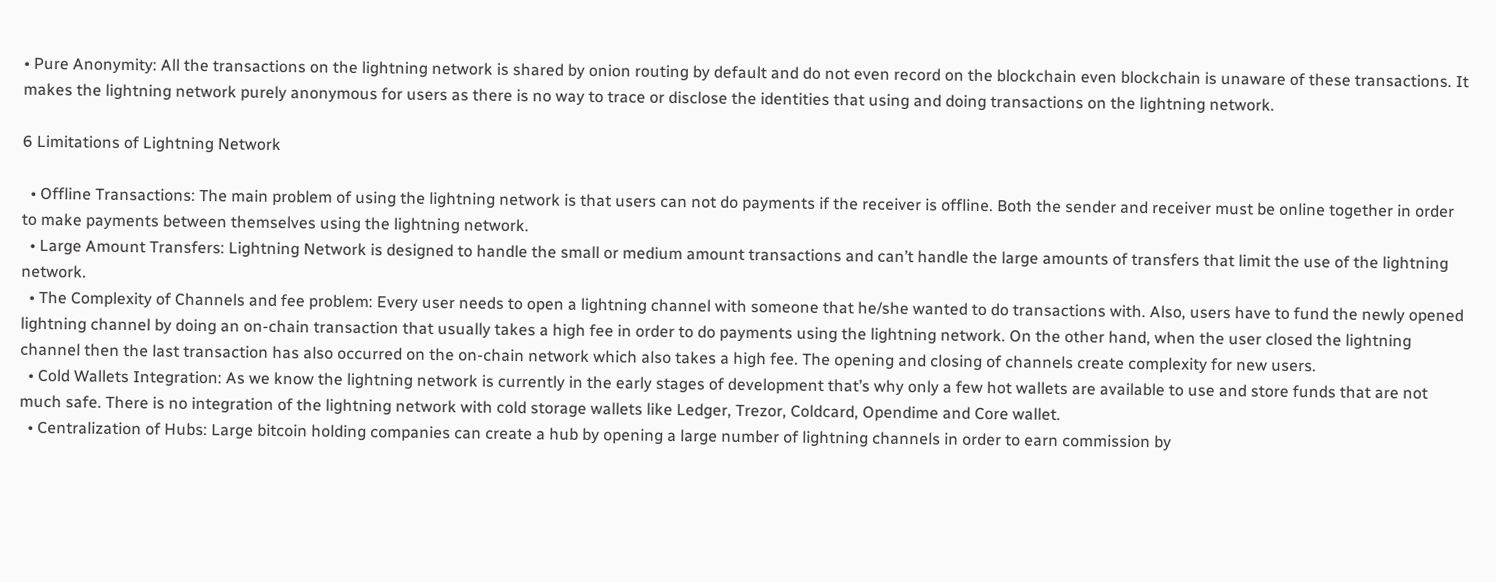• Pure Anonymity: All the transactions on the lightning network is shared by onion routing by default and do not even record on the blockchain even blockchain is unaware of these transactions. It makes the lightning network purely anonymous for users as there is no way to trace or disclose the identities that using and doing transactions on the lightning network.

6 Limitations of Lightning Network

  • Offline Transactions: The main problem of using the lightning network is that users can not do payments if the receiver is offline. Both the sender and receiver must be online together in order to make payments between themselves using the lightning network.
  • Large Amount Transfers: Lightning Network is designed to handle the small or medium amount transactions and can’t handle the large amounts of transfers that limit the use of the lightning network.
  • The Complexity of Channels and fee problem: Every user needs to open a lightning channel with someone that he/she wanted to do transactions with. Also, users have to fund the newly opened lightning channel by doing an on-chain transaction that usually takes a high fee in order to do payments using the lightning network. On the other hand, when the user closed the lightning channel then the last transaction has also occurred on the on-chain network which also takes a high fee. The opening and closing of channels create complexity for new users.
  • Cold Wallets Integration: As we know the lightning network is currently in the early stages of development that’s why only a few hot wallets are available to use and store funds that are not much safe. There is no integration of the lightning network with cold storage wallets like Ledger, Trezor, Coldcard, Opendime and Core wallet.
  • Centralization of Hubs: Large bitcoin holding companies can create a hub by opening a large number of lightning channels in order to earn commission by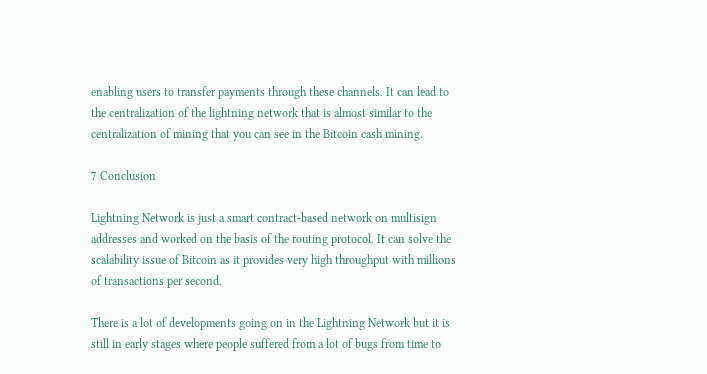enabling users to transfer payments through these channels. It can lead to the centralization of the lightning network that is almost similar to the centralization of mining that you can see in the Bitcoin cash mining.

7 Conclusion

Lightning Network is just a smart contract-based network on multisign addresses and worked on the basis of the routing protocol. It can solve the scalability issue of Bitcoin as it provides very high throughput with millions of transactions per second.

There is a lot of developments going on in the Lightning Network but it is still in early stages where people suffered from a lot of bugs from time to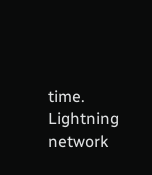time. Lightning network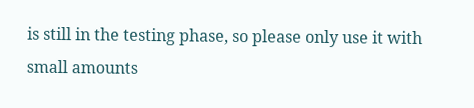is still in the testing phase, so please only use it with small amounts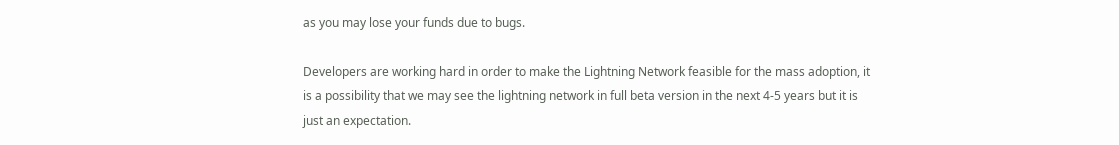as you may lose your funds due to bugs.

Developers are working hard in order to make the Lightning Network feasible for the mass adoption, it is a possibility that we may see the lightning network in full beta version in the next 4-5 years but it is just an expectation.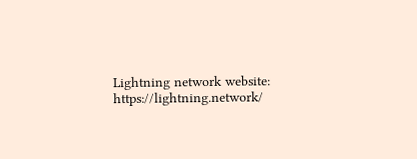Lightning network website: https://lightning.network/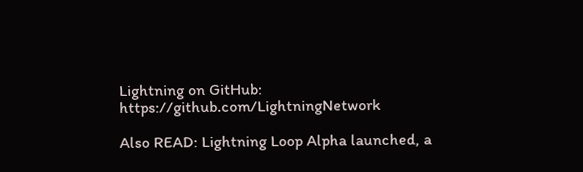Lightning on GitHub: https://github.com/LightningNetwork

Also READ: Lightning Loop Alpha launched, a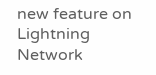new feature on Lightning Network